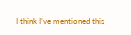I think I’ve mentioned this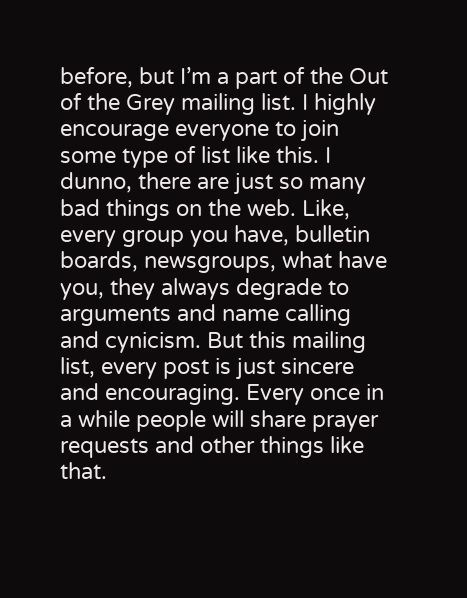before, but I’m a part of the Out of the Grey mailing list. I highly encourage everyone to join some type of list like this. I dunno, there are just so many bad things on the web. Like, every group you have, bulletin boards, newsgroups, what have you, they always degrade to arguments and name calling and cynicism. But this mailing list, every post is just sincere and encouraging. Every once in a while people will share prayer requests and other things like that.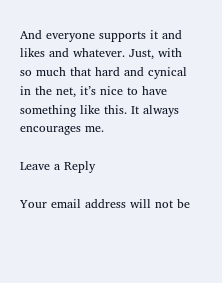And everyone supports it and likes and whatever. Just, with so much that hard and cynical in the net, it’s nice to have something like this. It always encourages me.

Leave a Reply

Your email address will not be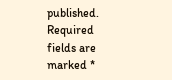published. Required fields are marked *